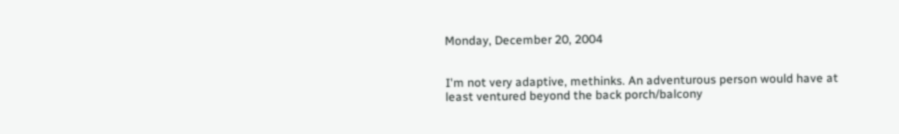Monday, December 20, 2004


I'm not very adaptive, methinks. An adventurous person would have at least ventured beyond the back porch/balcony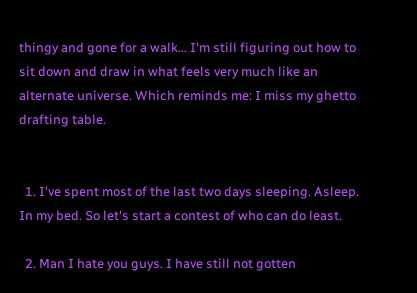thingy and gone for a walk... I'm still figuring out how to sit down and draw in what feels very much like an alternate universe. Which reminds me: I miss my ghetto drafting table.


  1. I've spent most of the last two days sleeping. Asleep. In my bed. So let's start a contest of who can do least.

  2. Man I hate you guys. I have still not gotten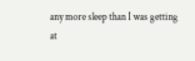any more sleep than I was getting at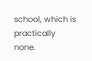school, which is practically none.